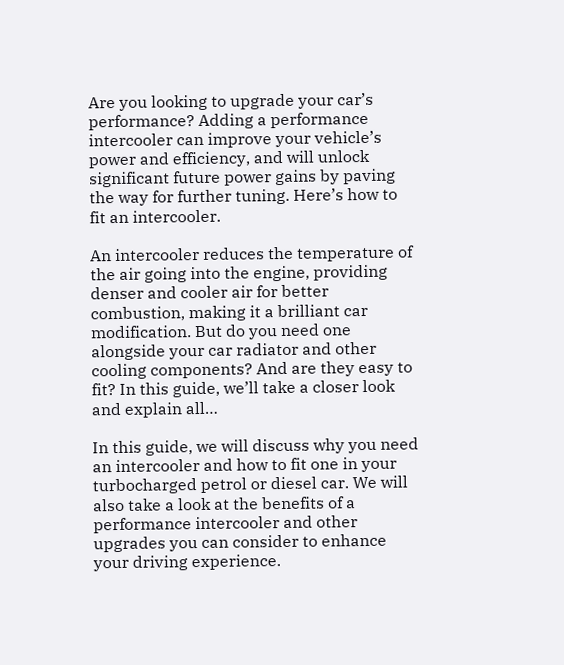Are you looking to upgrade your car’s performance? Adding a performance intercooler can improve your vehicle’s power and efficiency, and will unlock significant future power gains by paving the way for further tuning. Here’s how to fit an intercooler.

An intercooler reduces the temperature of the air going into the engine, providing denser and cooler air for better combustion, making it a brilliant car modification. But do you need one alongside your car radiator and other cooling components? And are they easy to fit? In this guide, we’ll take a closer look and explain all…

In this guide, we will discuss why you need an intercooler and how to fit one in your turbocharged petrol or diesel car. We will also take a look at the benefits of a performance intercooler and other upgrades you can consider to enhance your driving experience.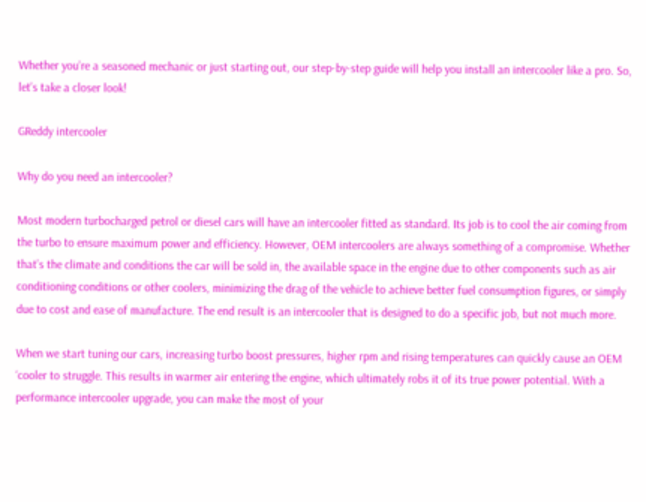Whether you’re a seasoned mechanic or just starting out, our step-by-step guide will help you install an intercooler like a pro. So, let’s take a closer look!

GReddy intercooler

Why do you need an intercooler?

Most modern turbocharged petrol or diesel cars will have an intercooler fitted as standard. Its job is to cool the air coming from the turbo to ensure maximum power and efficiency. However, OEM intercoolers are always something of a compromise. Whether that’s the climate and conditions the car will be sold in, the available space in the engine due to other components such as air conditioning conditions or other coolers, minimizing the drag of the vehicle to achieve better fuel consumption figures, or simply due to cost and ease of manufacture. The end result is an intercooler that is designed to do a specific job, but not much more.

When we start tuning our cars, increasing turbo boost pressures, higher rpm and rising temperatures can quickly cause an OEM ‘cooler to struggle. This results in warmer air entering the engine, which ultimately robs it of its true power potential. With a performance intercooler upgrade, you can make the most of your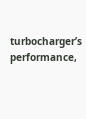turbocharger’s performance,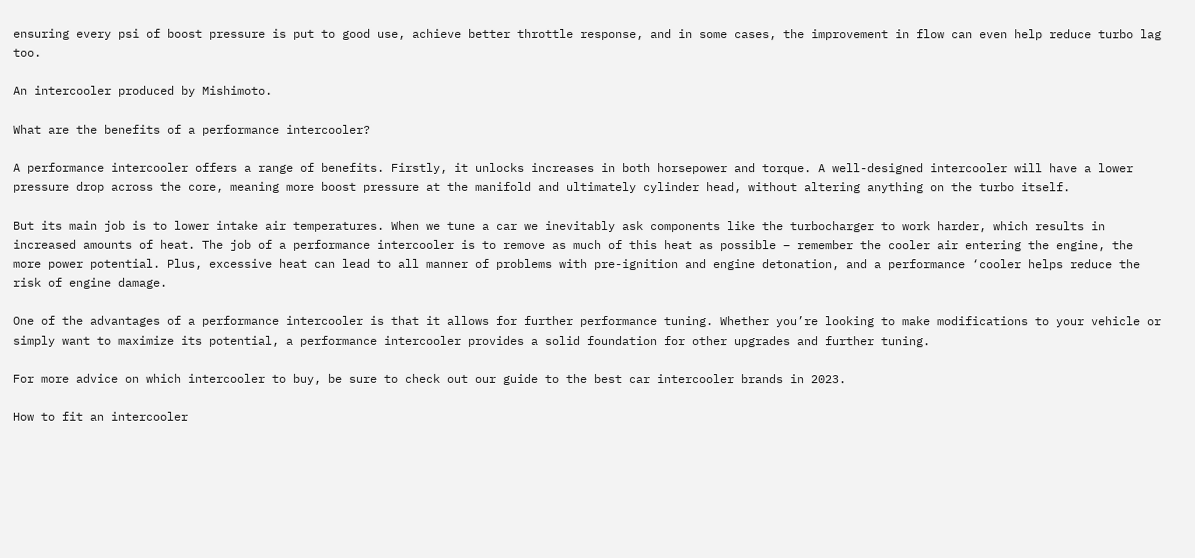ensuring every psi of boost pressure is put to good use, achieve better throttle response, and in some cases, the improvement in flow can even help reduce turbo lag too.

An intercooler produced by Mishimoto.

What are the benefits of a performance intercooler?

A performance intercooler offers a range of benefits. Firstly, it unlocks increases in both horsepower and torque. A well-designed intercooler will have a lower pressure drop across the core, meaning more boost pressure at the manifold and ultimately cylinder head, without altering anything on the turbo itself.

But its main job is to lower intake air temperatures. When we tune a car we inevitably ask components like the turbocharger to work harder, which results in increased amounts of heat. The job of a performance intercooler is to remove as much of this heat as possible – remember the cooler air entering the engine, the more power potential. Plus, excessive heat can lead to all manner of problems with pre-ignition and engine detonation, and a performance ‘cooler helps reduce the risk of engine damage.

One of the advantages of a performance intercooler is that it allows for further performance tuning. Whether you’re looking to make modifications to your vehicle or simply want to maximize its potential, a performance intercooler provides a solid foundation for other upgrades and further tuning.

For more advice on which intercooler to buy, be sure to check out our guide to the best car intercooler brands in 2023.

How to fit an intercooler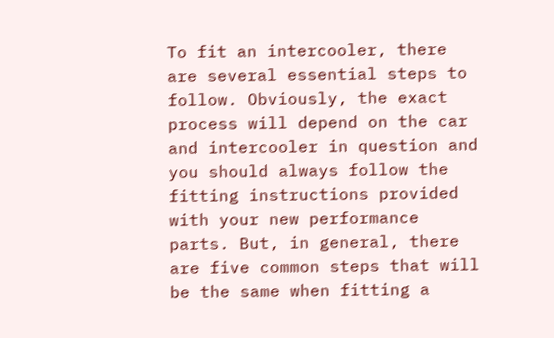To fit an intercooler, there are several essential steps to follow. Obviously, the exact process will depend on the car and intercooler in question and you should always follow the fitting instructions provided with your new performance parts. But, in general, there are five common steps that will be the same when fitting a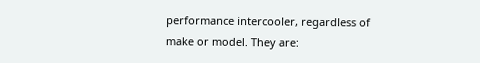performance intercooler, regardless of make or model. They are: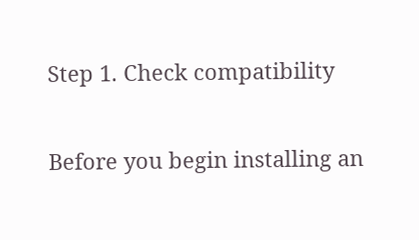Step 1. Check compatibility

Before you begin installing an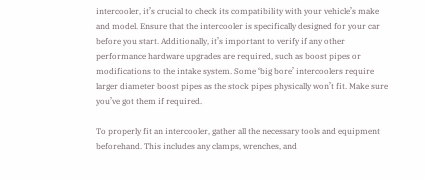intercooler, it’s crucial to check its compatibility with your vehicle’s make and model. Ensure that the intercooler is specifically designed for your car before you start. Additionally, it’s important to verify if any other performance hardware upgrades are required, such as boost pipes or modifications to the intake system. Some ‘big bore’ intercoolers require larger diameter boost pipes as the stock pipes physically won’t fit. Make sure you’ve got them if required.

To properly fit an intercooler, gather all the necessary tools and equipment beforehand. This includes any clamps, wrenches, and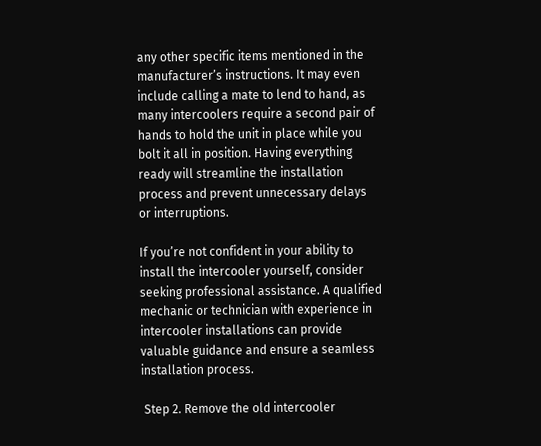any other specific items mentioned in the manufacturer’s instructions. It may even include calling a mate to lend to hand, as many intercoolers require a second pair of hands to hold the unit in place while you bolt it all in position. Having everything ready will streamline the installation process and prevent unnecessary delays or interruptions.

If you’re not confident in your ability to install the intercooler yourself, consider seeking professional assistance. A qualified mechanic or technician with experience in intercooler installations can provide valuable guidance and ensure a seamless installation process.

 Step 2. Remove the old intercooler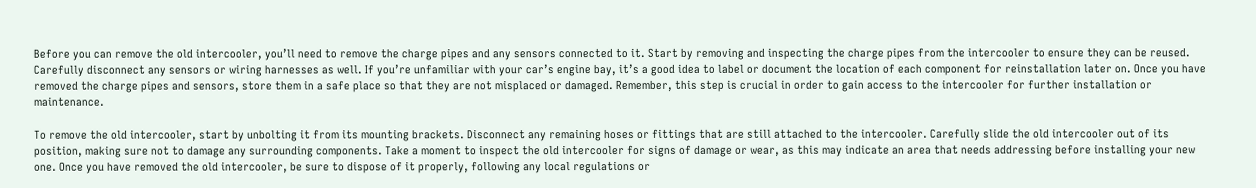Before you can remove the old intercooler, you’ll need to remove the charge pipes and any sensors connected to it. Start by removing and inspecting the charge pipes from the intercooler to ensure they can be reused. Carefully disconnect any sensors or wiring harnesses as well. If you’re unfamiliar with your car’s engine bay, it’s a good idea to label or document the location of each component for reinstallation later on. Once you have removed the charge pipes and sensors, store them in a safe place so that they are not misplaced or damaged. Remember, this step is crucial in order to gain access to the intercooler for further installation or maintenance.

To remove the old intercooler, start by unbolting it from its mounting brackets. Disconnect any remaining hoses or fittings that are still attached to the intercooler. Carefully slide the old intercooler out of its position, making sure not to damage any surrounding components. Take a moment to inspect the old intercooler for signs of damage or wear, as this may indicate an area that needs addressing before installing your new one. Once you have removed the old intercooler, be sure to dispose of it properly, following any local regulations or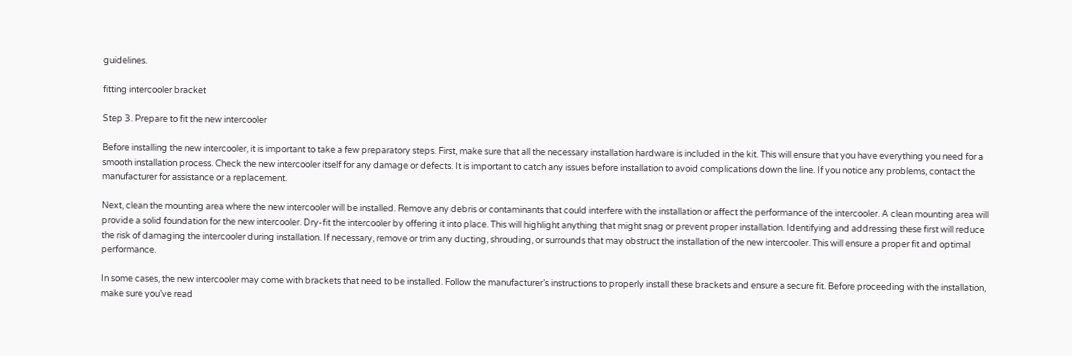guidelines.

fitting intercooler bracket

Step 3. Prepare to fit the new intercooler

Before installing the new intercooler, it is important to take a few preparatory steps. First, make sure that all the necessary installation hardware is included in the kit. This will ensure that you have everything you need for a smooth installation process. Check the new intercooler itself for any damage or defects. It is important to catch any issues before installation to avoid complications down the line. If you notice any problems, contact the manufacturer for assistance or a replacement.

Next, clean the mounting area where the new intercooler will be installed. Remove any debris or contaminants that could interfere with the installation or affect the performance of the intercooler. A clean mounting area will provide a solid foundation for the new intercooler. Dry-fit the intercooler by offering it into place. This will highlight anything that might snag or prevent proper installation. Identifying and addressing these first will reduce the risk of damaging the intercooler during installation. If necessary, remove or trim any ducting, shrouding, or surrounds that may obstruct the installation of the new intercooler. This will ensure a proper fit and optimal performance.

In some cases, the new intercooler may come with brackets that need to be installed. Follow the manufacturer’s instructions to properly install these brackets and ensure a secure fit. Before proceeding with the installation, make sure you’ve read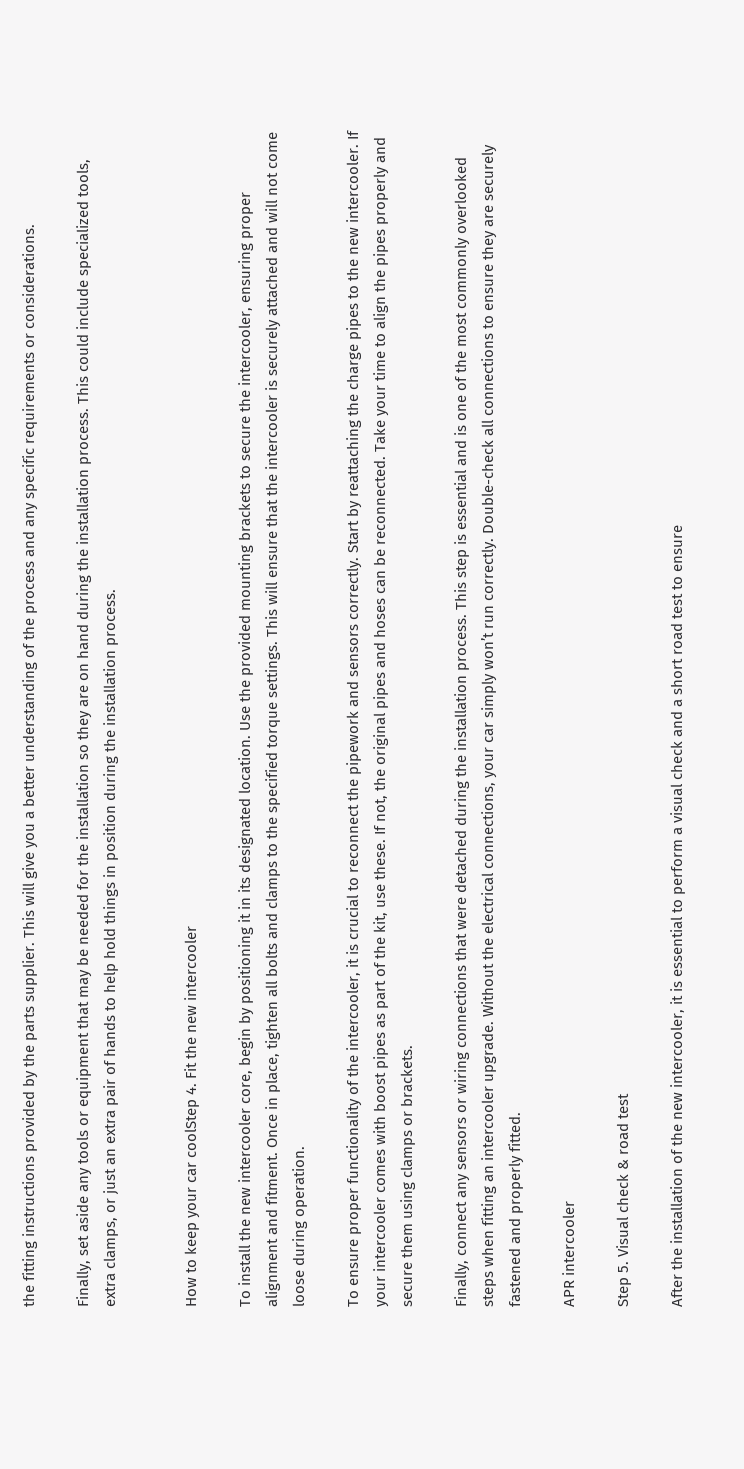the fitting instructions provided by the parts supplier. This will give you a better understanding of the process and any specific requirements or considerations.

Finally, set aside any tools or equipment that may be needed for the installation so they are on hand during the installation process. This could include specialized tools, extra clamps, or just an extra pair of hands to help hold things in position during the installation process.


How to keep your car coolStep 4. Fit the new intercooler

To install the new intercooler core, begin by positioning it in its designated location. Use the provided mounting brackets to secure the intercooler, ensuring proper alignment and fitment. Once in place, tighten all bolts and clamps to the specified torque settings. This will ensure that the intercooler is securely attached and will not come loose during operation.

To ensure proper functionality of the intercooler, it is crucial to reconnect the pipework and sensors correctly. Start by reattaching the charge pipes to the new intercooler. If your intercooler comes with boost pipes as part of the kit, use these. If not, the original pipes and hoses can be reconnected. Take your time to align the pipes properly and secure them using clamps or brackets.

Finally, connect any sensors or wiring connections that were detached during the installation process. This step is essential and is one of the most commonly overlooked steps when fitting an intercooler upgrade. Without the electrical connections, your car simply won’t run correctly. Double-check all connections to ensure they are securely fastened and properly fitted.

APR intercooler

Step 5. Visual check & road test

After the installation of the new intercooler, it is essential to perform a visual check and a short road test to ensure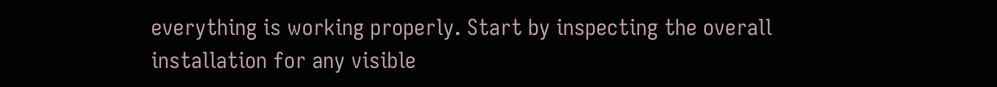everything is working properly. Start by inspecting the overall installation for any visible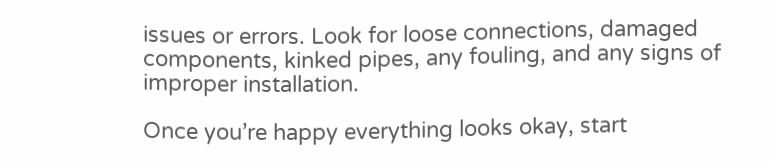issues or errors. Look for loose connections, damaged components, kinked pipes, any fouling, and any signs of improper installation.

Once you’re happy everything looks okay, start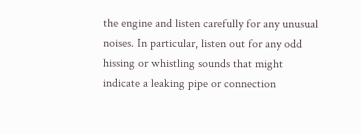the engine and listen carefully for any unusual noises. In particular, listen out for any odd hissing or whistling sounds that might indicate a leaking pipe or connection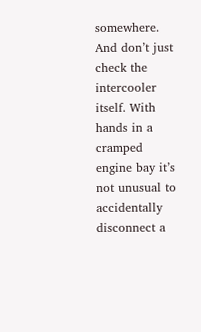somewhere. And don’t just check the intercooler itself. With hands in a cramped engine bay it’s not unusual to accidentally disconnect a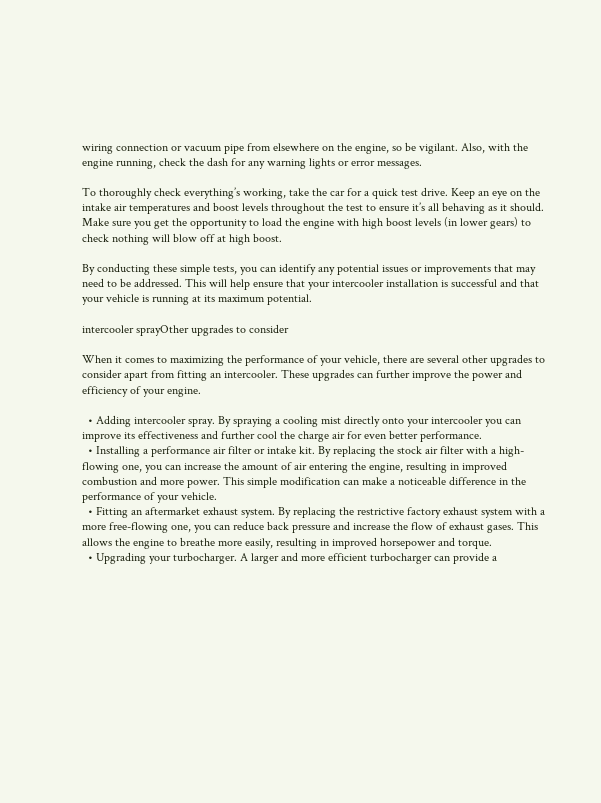wiring connection or vacuum pipe from elsewhere on the engine, so be vigilant. Also, with the engine running, check the dash for any warning lights or error messages.

To thoroughly check everything’s working, take the car for a quick test drive. Keep an eye on the intake air temperatures and boost levels throughout the test to ensure it’s all behaving as it should. Make sure you get the opportunity to load the engine with high boost levels (in lower gears) to check nothing will blow off at high boost.

By conducting these simple tests, you can identify any potential issues or improvements that may need to be addressed. This will help ensure that your intercooler installation is successful and that your vehicle is running at its maximum potential.

intercooler sprayOther upgrades to consider

When it comes to maximizing the performance of your vehicle, there are several other upgrades to consider apart from fitting an intercooler. These upgrades can further improve the power and efficiency of your engine.

  • Adding intercooler spray. By spraying a cooling mist directly onto your intercooler you can improve its effectiveness and further cool the charge air for even better performance.
  • Installing a performance air filter or intake kit. By replacing the stock air filter with a high-flowing one, you can increase the amount of air entering the engine, resulting in improved combustion and more power. This simple modification can make a noticeable difference in the performance of your vehicle.
  • Fitting an aftermarket exhaust system. By replacing the restrictive factory exhaust system with a more free-flowing one, you can reduce back pressure and increase the flow of exhaust gases. This allows the engine to breathe more easily, resulting in improved horsepower and torque.
  • Upgrading your turbocharger. A larger and more efficient turbocharger can provide a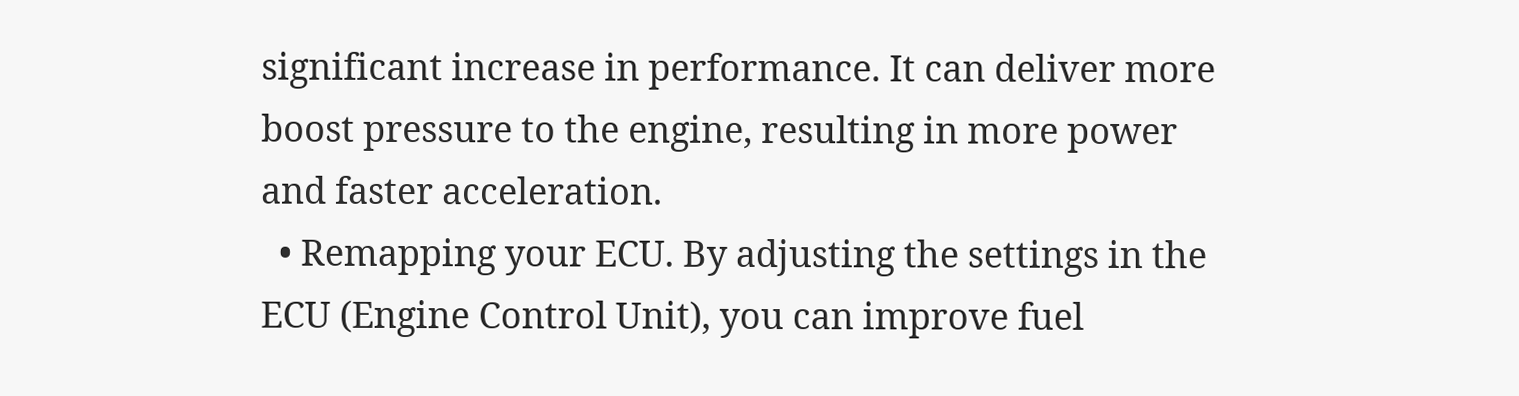significant increase in performance. It can deliver more boost pressure to the engine, resulting in more power and faster acceleration.
  • Remapping your ECU. By adjusting the settings in the ECU (Engine Control Unit), you can improve fuel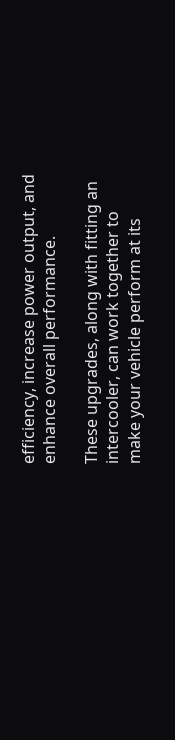efficiency, increase power output, and enhance overall performance.

These upgrades, along with fitting an intercooler, can work together to make your vehicle perform at its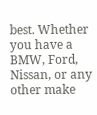best. Whether you have a BMW, Ford, Nissan, or any other make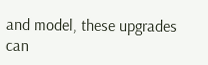and model, these upgrades can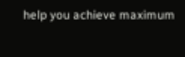help you achieve maximum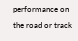performance on the road or track